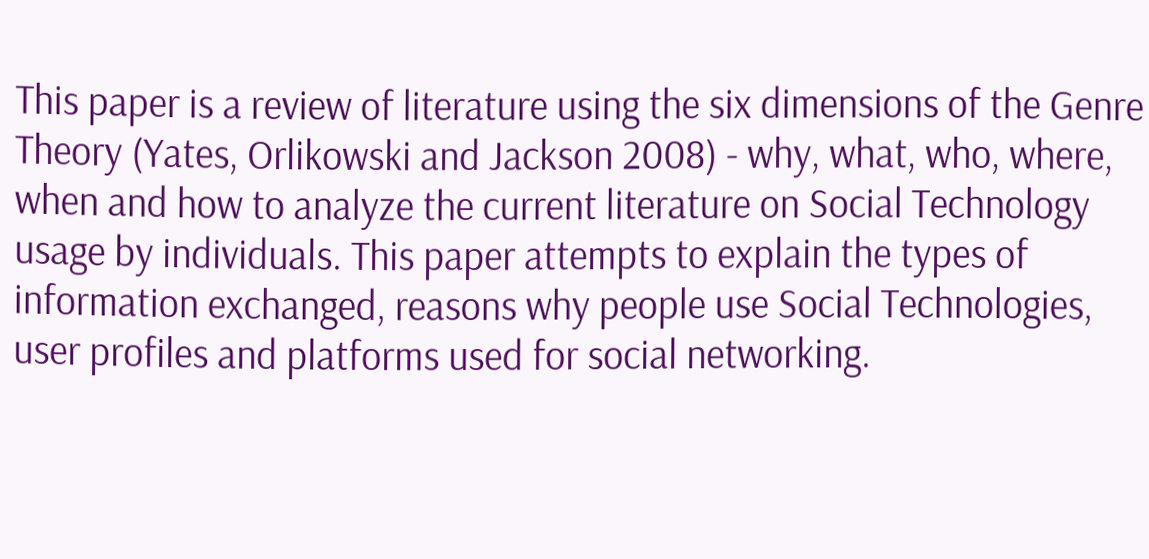This paper is a review of literature using the six dimensions of the Genre Theory (Yates, Orlikowski and Jackson 2008) - why, what, who, where, when and how to analyze the current literature on Social Technology usage by individuals. This paper attempts to explain the types of information exchanged, reasons why people use Social Technologies, user profiles and platforms used for social networking.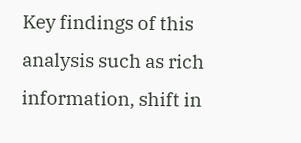Key findings of this analysis such as rich information, shift in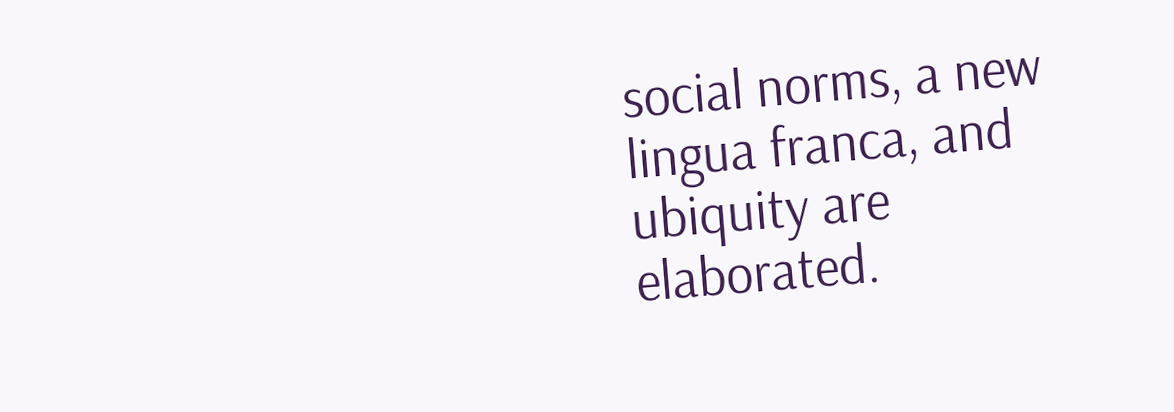social norms, a new lingua franca, and ubiquity are elaborated.